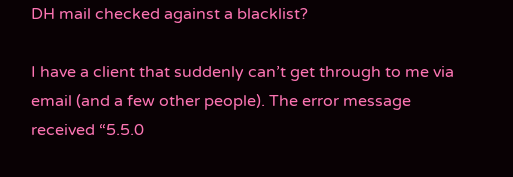DH mail checked against a blacklist?

I have a client that suddenly can’t get through to me via email (and a few other people). The error message received “5.5.0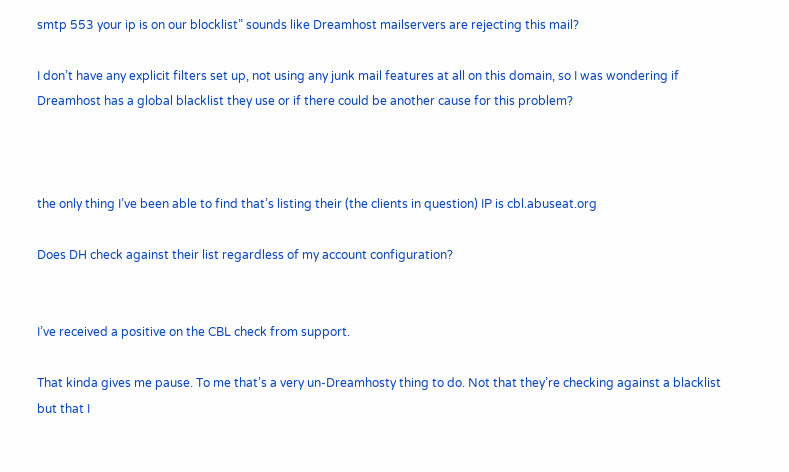smtp 553 your ip is on our blocklist” sounds like Dreamhost mailservers are rejecting this mail?

I don’t have any explicit filters set up, not using any junk mail features at all on this domain, so I was wondering if Dreamhost has a global blacklist they use or if there could be another cause for this problem?



the only thing I’ve been able to find that’s listing their (the clients in question) IP is cbl.abuseat.org

Does DH check against their list regardless of my account configuration?


I’ve received a positive on the CBL check from support.

That kinda gives me pause. To me that’s a very un-Dreamhosty thing to do. Not that they’re checking against a blacklist but that I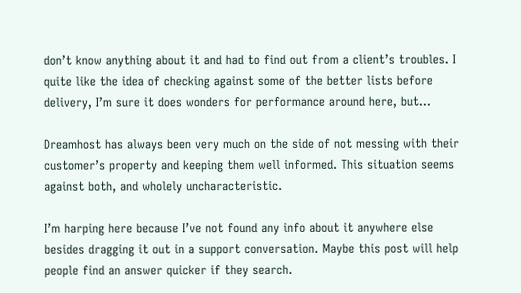don’t know anything about it and had to find out from a client’s troubles. I quite like the idea of checking against some of the better lists before delivery, I’m sure it does wonders for performance around here, but…

Dreamhost has always been very much on the side of not messing with their customer’s property and keeping them well informed. This situation seems against both, and wholely uncharacteristic.

I’m harping here because I’ve not found any info about it anywhere else besides dragging it out in a support conversation. Maybe this post will help people find an answer quicker if they search.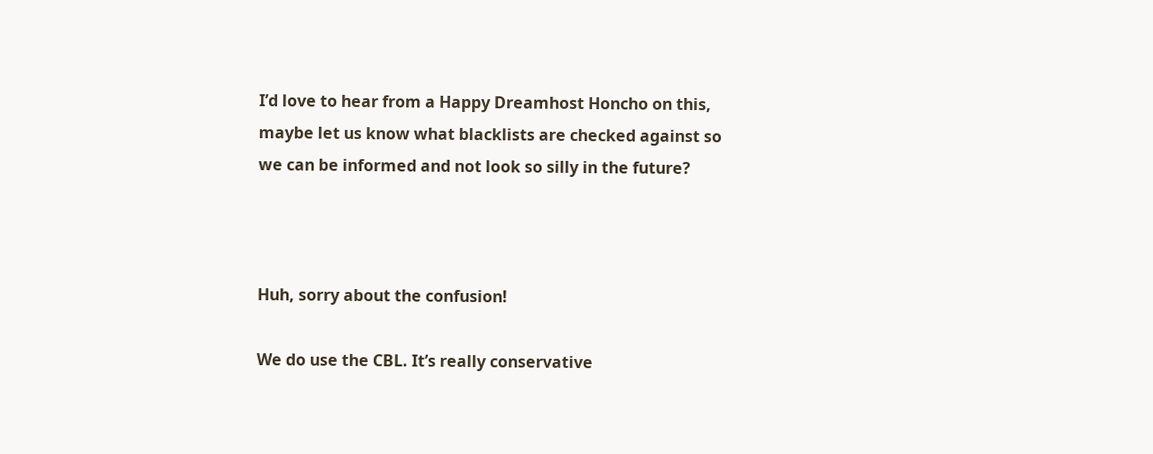I’d love to hear from a Happy Dreamhost Honcho on this, maybe let us know what blacklists are checked against so we can be informed and not look so silly in the future?



Huh, sorry about the confusion!

We do use the CBL. It’s really conservative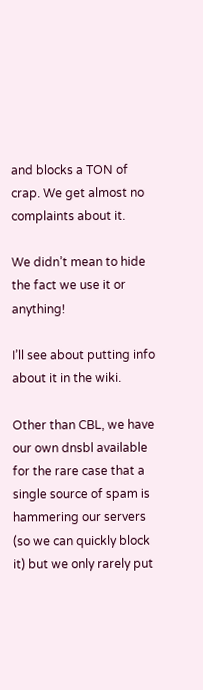and blocks a TON of crap. We get almost no complaints about it.

We didn’t mean to hide the fact we use it or anything!

I’ll see about putting info about it in the wiki.

Other than CBL, we have our own dnsbl available for the rare case that a single source of spam is hammering our servers (so we can quickly block it) but we only rarely put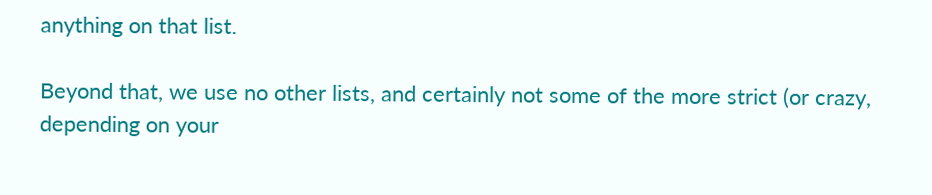anything on that list.

Beyond that, we use no other lists, and certainly not some of the more strict (or crazy, depending on your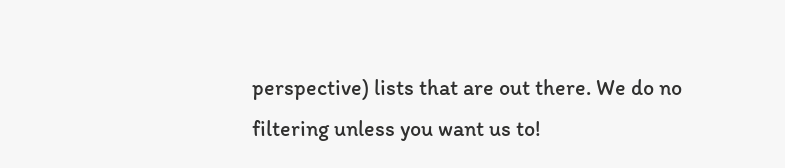perspective) lists that are out there. We do no filtering unless you want us to!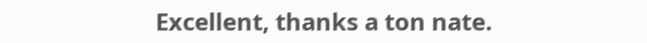Excellent, thanks a ton nate.